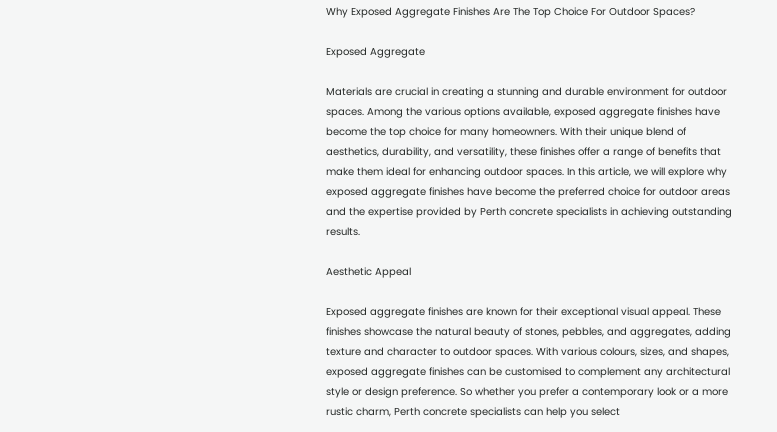Why Exposed Aggregate Finishes Are The Top Choice For Outdoor Spaces?

Exposed Aggregate

Materials are crucial in creating a stunning and durable environment for outdoor spaces. Among the various options available, exposed aggregate finishes have become the top choice for many homeowners. With their unique blend of aesthetics, durability, and versatility, these finishes offer a range of benefits that make them ideal for enhancing outdoor spaces. In this article, we will explore why exposed aggregate finishes have become the preferred choice for outdoor areas and the expertise provided by Perth concrete specialists in achieving outstanding results.

Aesthetic Appeal

Exposed aggregate finishes are known for their exceptional visual appeal. These finishes showcase the natural beauty of stones, pebbles, and aggregates, adding texture and character to outdoor spaces. With various colours, sizes, and shapes, exposed aggregate finishes can be customised to complement any architectural style or design preference. So whether you prefer a contemporary look or a more rustic charm, Perth concrete specialists can help you select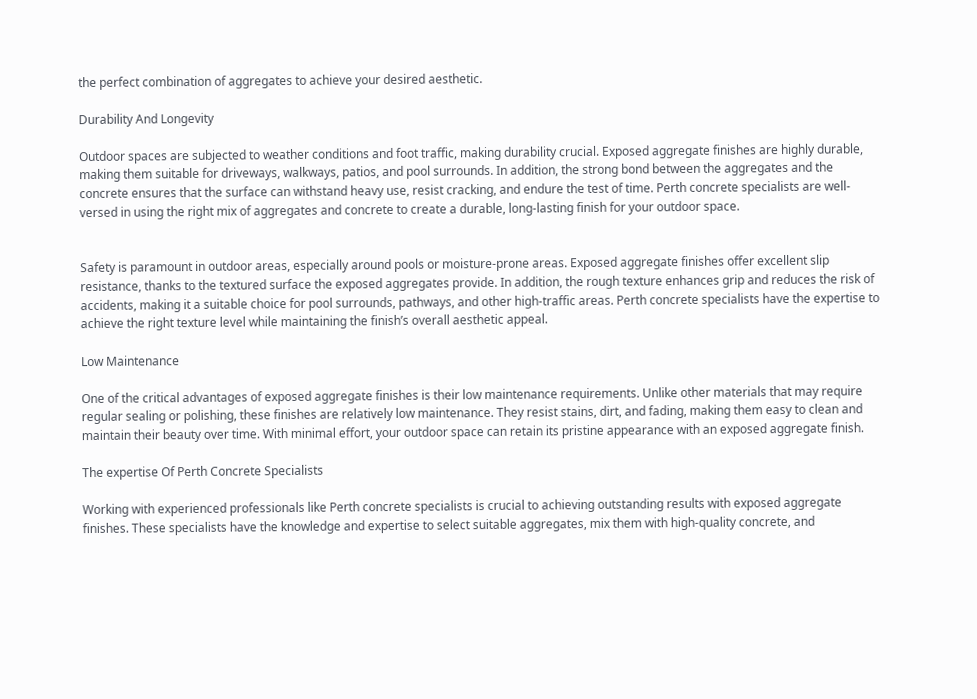the perfect combination of aggregates to achieve your desired aesthetic.

Durability And Longevity

Outdoor spaces are subjected to weather conditions and foot traffic, making durability crucial. Exposed aggregate finishes are highly durable, making them suitable for driveways, walkways, patios, and pool surrounds. In addition, the strong bond between the aggregates and the concrete ensures that the surface can withstand heavy use, resist cracking, and endure the test of time. Perth concrete specialists are well-versed in using the right mix of aggregates and concrete to create a durable, long-lasting finish for your outdoor space.


Safety is paramount in outdoor areas, especially around pools or moisture-prone areas. Exposed aggregate finishes offer excellent slip resistance, thanks to the textured surface the exposed aggregates provide. In addition, the rough texture enhances grip and reduces the risk of accidents, making it a suitable choice for pool surrounds, pathways, and other high-traffic areas. Perth concrete specialists have the expertise to achieve the right texture level while maintaining the finish’s overall aesthetic appeal.

Low Maintenance

One of the critical advantages of exposed aggregate finishes is their low maintenance requirements. Unlike other materials that may require regular sealing or polishing, these finishes are relatively low maintenance. They resist stains, dirt, and fading, making them easy to clean and maintain their beauty over time. With minimal effort, your outdoor space can retain its pristine appearance with an exposed aggregate finish.

The expertise Of Perth Concrete Specialists

Working with experienced professionals like Perth concrete specialists is crucial to achieving outstanding results with exposed aggregate finishes. These specialists have the knowledge and expertise to select suitable aggregates, mix them with high-quality concrete, and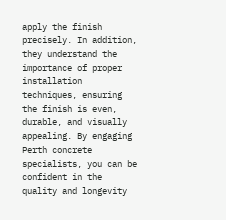apply the finish precisely. In addition, they understand the importance of proper installation techniques, ensuring the finish is even, durable, and visually appealing. By engaging Perth concrete specialists, you can be confident in the quality and longevity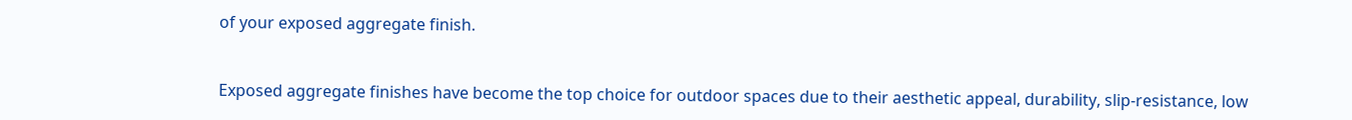of your exposed aggregate finish.


Exposed aggregate finishes have become the top choice for outdoor spaces due to their aesthetic appeal, durability, slip-resistance, low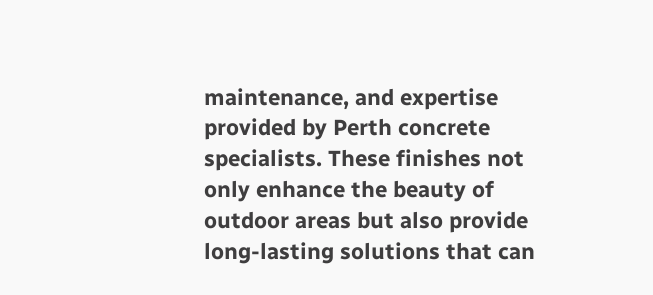maintenance, and expertise provided by Perth concrete specialists. These finishes not only enhance the beauty of outdoor areas but also provide long-lasting solutions that can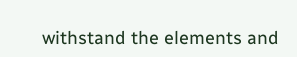withstand the elements and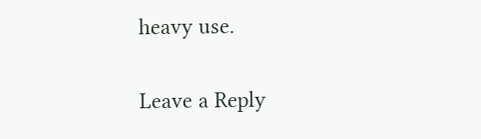heavy use.

Leave a Reply